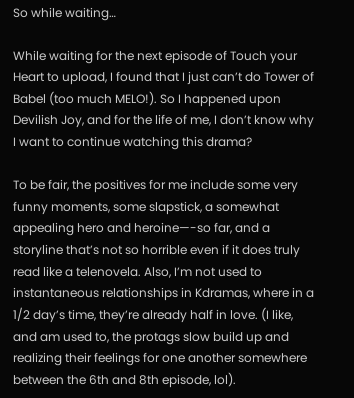So while waiting…

While waiting for the next episode of Touch your Heart to upload, I found that I just can’t do Tower of Babel (too much MELO!). So I happened upon Devilish Joy, and for the life of me, I don’t know why I want to continue watching this drama?

To be fair, the positives for me include some very funny moments, some slapstick, a somewhat appealing hero and heroine—-so far, and a storyline that’s not so horrible even if it does truly read like a telenovela. Also, I’m not used to instantaneous relationships in Kdramas, where in a 1/2 day’s time, they’re already half in love. (I like, and am used to, the protags slow build up and realizing their feelings for one another somewhere between the 6th and 8th episode, lol).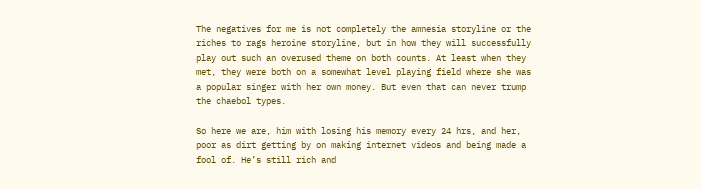The negatives for me is not completely the amnesia storyline or the riches to rags heroine storyline, but in how they will successfully play out such an overused theme on both counts. At least when they met, they were both on a somewhat level playing field where she was a popular singer with her own money. But even that can never trump the chaebol types.

So here we are, him with losing his memory every 24 hrs, and her, poor as dirt getting by on making internet videos and being made a fool of. He’s still rich and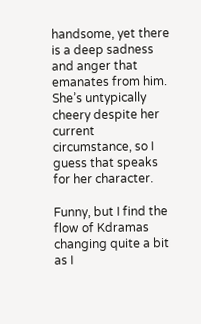handsome, yet there is a deep sadness and anger that emanates from him. She’s untypically cheery despite her current circumstance, so I guess that speaks for her character.

Funny, but I find the flow of Kdramas changing quite a bit as I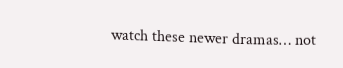watch these newer dramas… not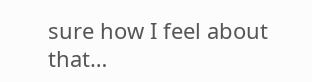sure how I feel about that…